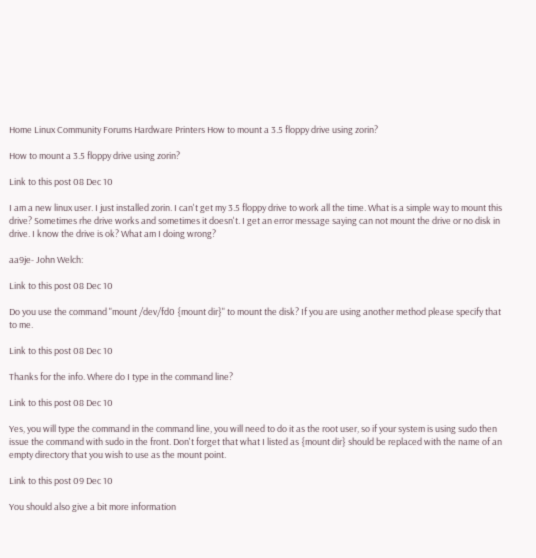Home Linux Community Forums Hardware Printers How to mount a 3.5 floppy drive using zorin?

How to mount a 3.5 floppy drive using zorin?

Link to this post 08 Dec 10

I am a new linux user. I just installed zorin. I can't get my 3.5 floppy drive to work all the time. What is a simple way to mount this drive? Sometimes rhe drive works and sometimes it doesn't. I get an error message saying can not mount the drive or no disk in drive. I know the drive is ok? What am I doing wrong?

aa9je- John Welch:

Link to this post 08 Dec 10

Do you use the command "mount /dev/fd0 {mount dir}" to mount the disk? If you are using another method please specify that to me.

Link to this post 08 Dec 10

Thanks for the info. Where do I type in the command line?

Link to this post 08 Dec 10

Yes, you will type the command in the command line, you will need to do it as the root user, so if your system is using sudo then issue the command with sudo in the front. Don't forget that what I listed as {mount dir} should be replaced with the name of an empty directory that you wish to use as the mount point.

Link to this post 09 Dec 10

You should also give a bit more information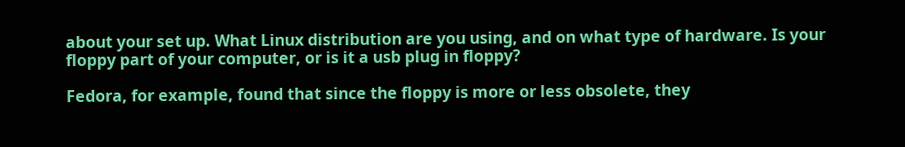about your set up. What Linux distribution are you using, and on what type of hardware. Is your floppy part of your computer, or is it a usb plug in floppy?

Fedora, for example, found that since the floppy is more or less obsolete, they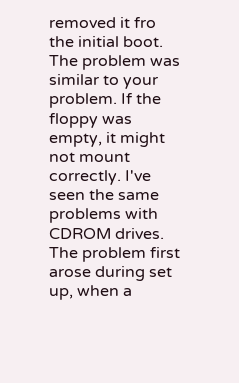removed it fro the initial boot. The problem was similar to your problem. If the floppy was empty, it might not mount correctly. I've seen the same problems with CDROM drives. The problem first arose during set up, when a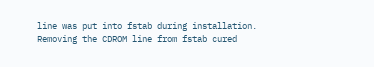line was put into fstab during installation. Removing the CDROM line from fstab cured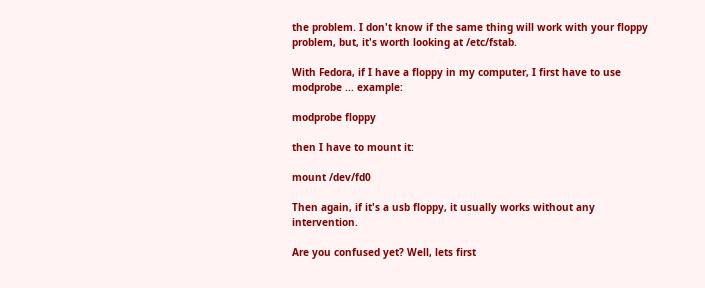the problem. I don't know if the same thing will work with your floppy problem, but, it's worth looking at /etc/fstab.

With Fedora, if I have a floppy in my computer, I first have to use modprobe ... example:

modprobe floppy

then I have to mount it:

mount /dev/fd0

Then again, if it's a usb floppy, it usually works without any intervention.

Are you confused yet? Well, lets first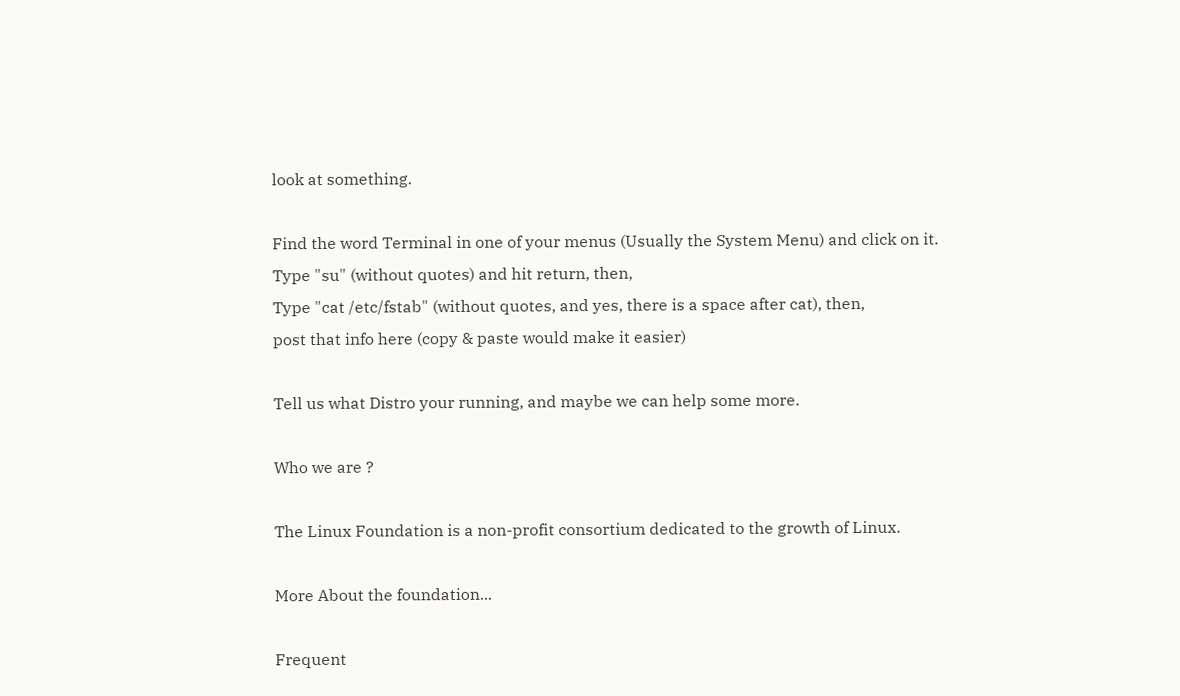look at something.

Find the word Terminal in one of your menus (Usually the System Menu) and click on it.
Type "su" (without quotes) and hit return, then,
Type "cat /etc/fstab" (without quotes, and yes, there is a space after cat), then,
post that info here (copy & paste would make it easier)

Tell us what Distro your running, and maybe we can help some more.

Who we are ?

The Linux Foundation is a non-profit consortium dedicated to the growth of Linux.

More About the foundation...

Frequent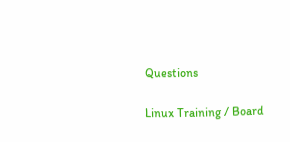Questions

Linux Training / Board